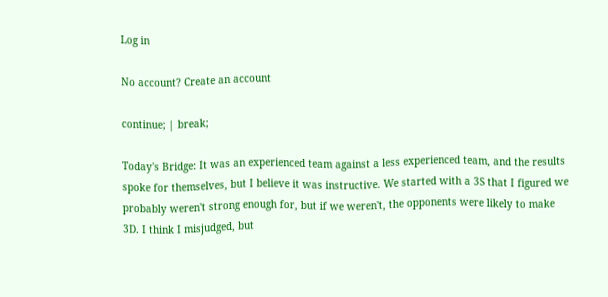Log in

No account? Create an account

continue; | break;

Today's Bridge: It was an experienced team against a less experienced team, and the results spoke for themselves, but I believe it was instructive. We started with a 3S that I figured we probably weren't strong enough for, but if we weren't, the opponents were likely to make 3D. I think I misjudged, but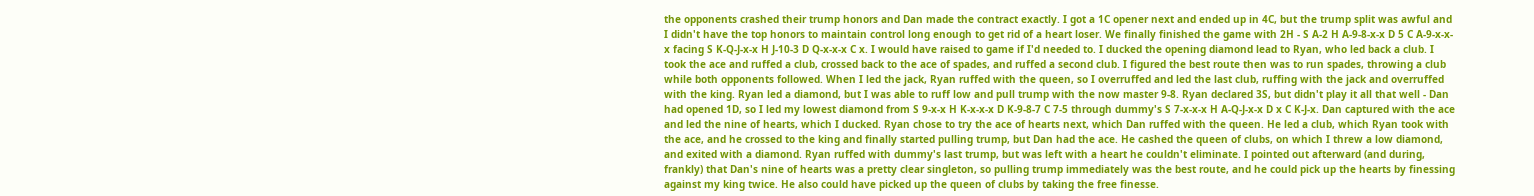the opponents crashed their trump honors and Dan made the contract exactly. I got a 1C opener next and ended up in 4C, but the trump split was awful and I didn't have the top honors to maintain control long enough to get rid of a heart loser. We finally finished the game with 2H - S A-2 H A-9-8-x-x D 5 C A-9-x-x-x facing S K-Q-J-x-x H J-10-3 D Q-x-x-x C x. I would have raised to game if I'd needed to. I ducked the opening diamond lead to Ryan, who led back a club. I took the ace and ruffed a club, crossed back to the ace of spades, and ruffed a second club. I figured the best route then was to run spades, throwing a club while both opponents followed. When I led the jack, Ryan ruffed with the queen, so I overruffed and led the last club, ruffing with the jack and overruffed with the king. Ryan led a diamond, but I was able to ruff low and pull trump with the now master 9-8. Ryan declared 3S, but didn't play it all that well - Dan had opened 1D, so I led my lowest diamond from S 9-x-x H K-x-x-x D K-9-8-7 C 7-5 through dummy's S 7-x-x-x H A-Q-J-x-x D x C K-J-x. Dan captured with the ace and led the nine of hearts, which I ducked. Ryan chose to try the ace of hearts next, which Dan ruffed with the queen. He led a club, which Ryan took with the ace, and he crossed to the king and finally started pulling trump, but Dan had the ace. He cashed the queen of clubs, on which I threw a low diamond, and exited with a diamond. Ryan ruffed with dummy's last trump, but was left with a heart he couldn't eliminate. I pointed out afterward (and during, frankly) that Dan's nine of hearts was a pretty clear singleton, so pulling trump immediately was the best route, and he could pick up the hearts by finessing against my king twice. He also could have picked up the queen of clubs by taking the free finesse.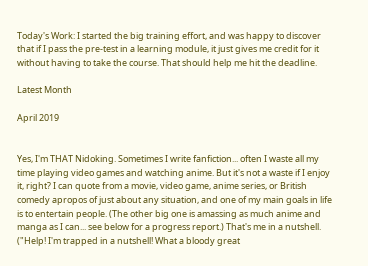Today's Work: I started the big training effort, and was happy to discover that if I pass the pre-test in a learning module, it just gives me credit for it without having to take the course. That should help me hit the deadline.

Latest Month

April 2019


Yes, I'm THAT Nidoking. Sometimes I write fanfiction... often I waste all my time playing video games and watching anime. But it's not a waste if I enjoy it, right? I can quote from a movie, video game, anime series, or British comedy apropos of just about any situation, and one of my main goals in life is to entertain people. (The other big one is amassing as much anime and manga as I can... see below for a progress report.) That's me in a nutshell. ("Help! I'm trapped in a nutshell! What a bloody great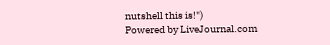nutshell this is!")
Powered by LiveJournal.com